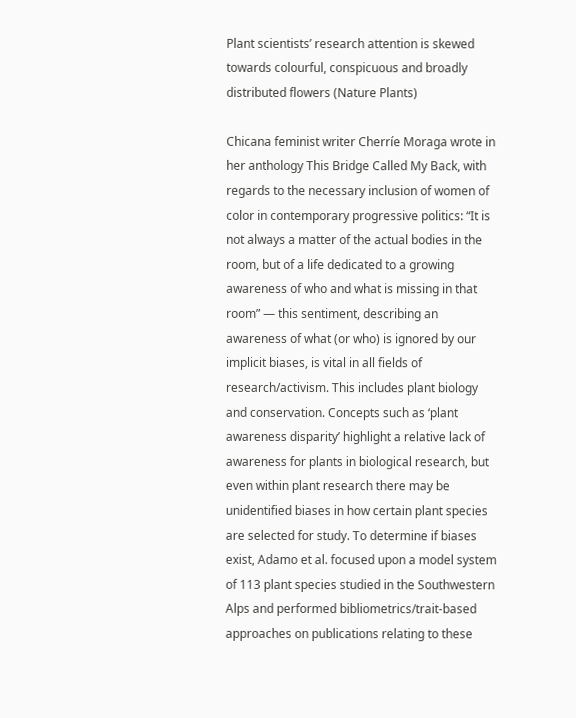Plant scientists’ research attention is skewed towards colourful, conspicuous and broadly distributed flowers (Nature Plants)

Chicana feminist writer Cherríe Moraga wrote in her anthology This Bridge Called My Back, with regards to the necessary inclusion of women of color in contemporary progressive politics: “It is not always a matter of the actual bodies in the room, but of a life dedicated to a growing awareness of who and what is missing in that room” — this sentiment, describing an awareness of what (or who) is ignored by our implicit biases, is vital in all fields of research/activism. This includes plant biology and conservation. Concepts such as ‘plant awareness disparity’ highlight a relative lack of awareness for plants in biological research, but even within plant research there may be unidentified biases in how certain plant species are selected for study. To determine if biases exist, Adamo et al. focused upon a model system of 113 plant species studied in the Southwestern Alps and performed bibliometrics/trait-based approaches on publications relating to these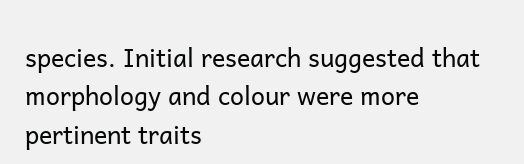species. Initial research suggested that morphology and colour were more pertinent traits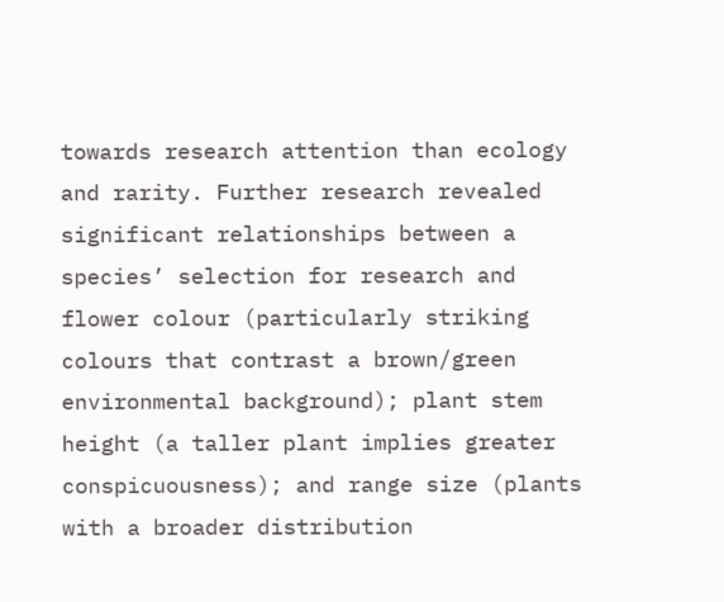towards research attention than ecology and rarity. Further research revealed significant relationships between a species’ selection for research and flower colour (particularly striking colours that contrast a brown/green environmental background); plant stem height (a taller plant implies greater conspicuousness); and range size (plants with a broader distribution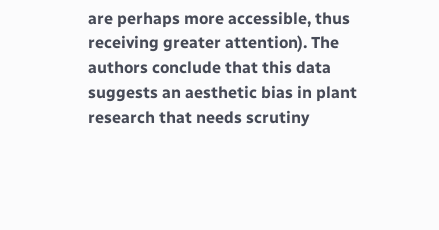are perhaps more accessible, thus receiving greater attention). The authors conclude that this data suggests an aesthetic bias in plant research that needs scrutiny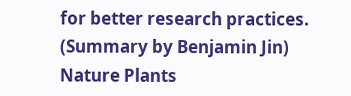for better research practices. (Summary by Benjamin Jin) Nature Plants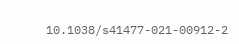10.1038/s41477-021-00912-2